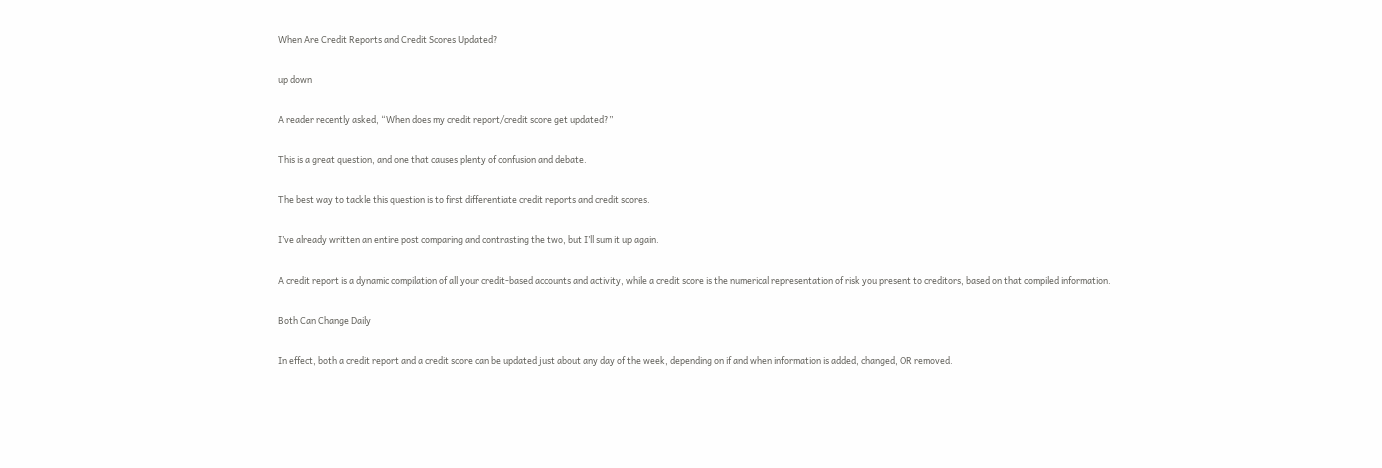When Are Credit Reports and Credit Scores Updated?

up down

A reader recently asked, “When does my credit report/credit score get updated?”

This is a great question, and one that causes plenty of confusion and debate.

The best way to tackle this question is to first differentiate credit reports and credit scores.

I’ve already written an entire post comparing and contrasting the two, but I’ll sum it up again.

A credit report is a dynamic compilation of all your credit-based accounts and activity, while a credit score is the numerical representation of risk you present to creditors, based on that compiled information.

Both Can Change Daily

In effect, both a credit report and a credit score can be updated just about any day of the week, depending on if and when information is added, changed, OR removed.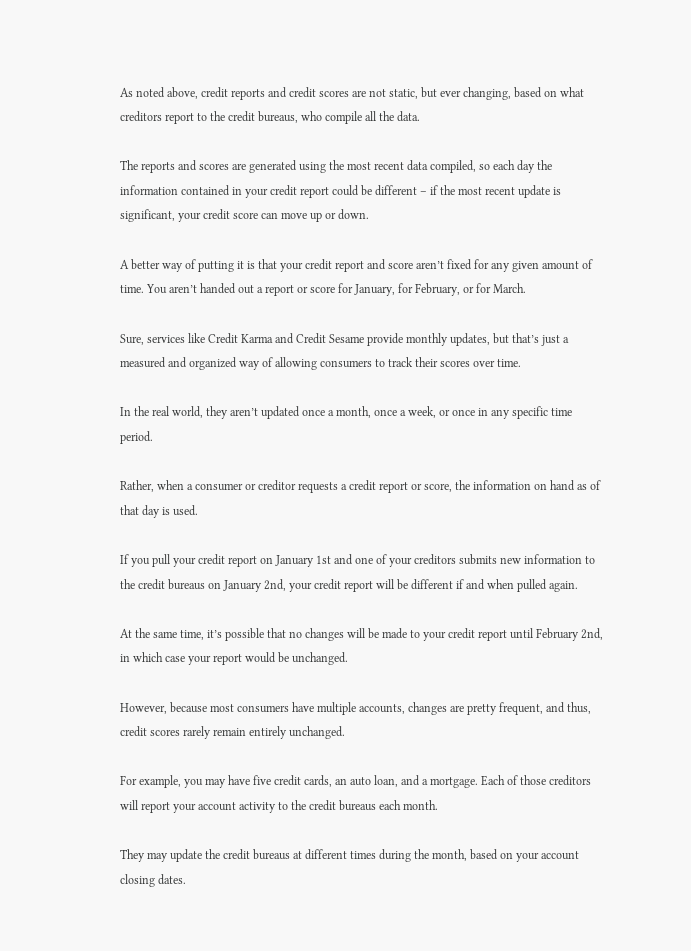As noted above, credit reports and credit scores are not static, but ever changing, based on what creditors report to the credit bureaus, who compile all the data.

The reports and scores are generated using the most recent data compiled, so each day the information contained in your credit report could be different – if the most recent update is significant, your credit score can move up or down.

A better way of putting it is that your credit report and score aren’t fixed for any given amount of time. You aren’t handed out a report or score for January, for February, or for March.

Sure, services like Credit Karma and Credit Sesame provide monthly updates, but that’s just a measured and organized way of allowing consumers to track their scores over time.

In the real world, they aren’t updated once a month, once a week, or once in any specific time period.

Rather, when a consumer or creditor requests a credit report or score, the information on hand as of that day is used.

If you pull your credit report on January 1st and one of your creditors submits new information to the credit bureaus on January 2nd, your credit report will be different if and when pulled again.

At the same time, it’s possible that no changes will be made to your credit report until February 2nd, in which case your report would be unchanged.

However, because most consumers have multiple accounts, changes are pretty frequent, and thus, credit scores rarely remain entirely unchanged.

For example, you may have five credit cards, an auto loan, and a mortgage. Each of those creditors will report your account activity to the credit bureaus each month.

They may update the credit bureaus at different times during the month, based on your account closing dates.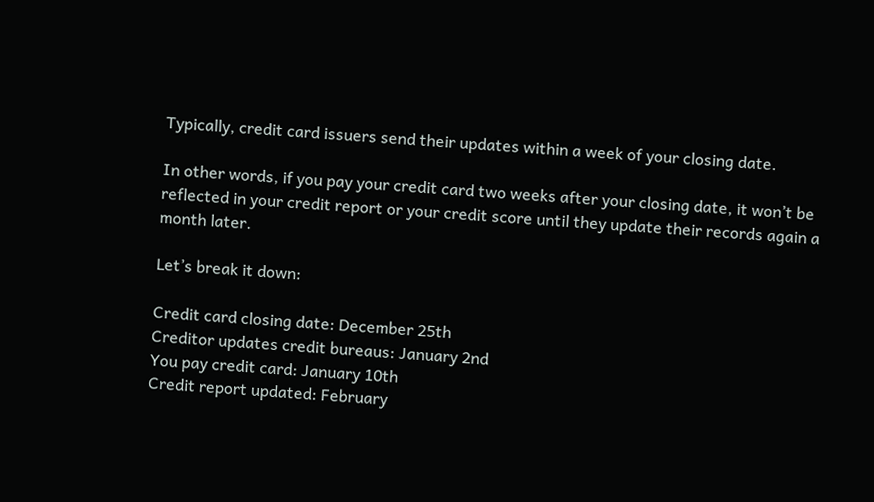Typically, credit card issuers send their updates within a week of your closing date.

In other words, if you pay your credit card two weeks after your closing date, it won’t be reflected in your credit report or your credit score until they update their records again a month later.

Let’s break it down:

Credit card closing date: December 25th
Creditor updates credit bureaus: January 2nd
You pay credit card: January 10th
Credit report updated: February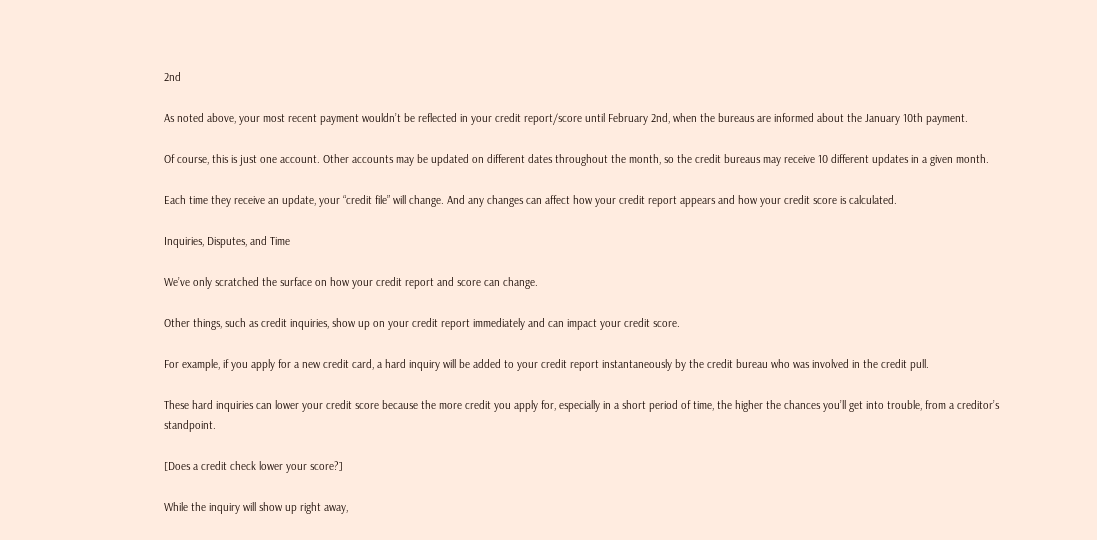2nd

As noted above, your most recent payment wouldn’t be reflected in your credit report/score until February 2nd, when the bureaus are informed about the January 10th payment.

Of course, this is just one account. Other accounts may be updated on different dates throughout the month, so the credit bureaus may receive 10 different updates in a given month.

Each time they receive an update, your “credit file” will change. And any changes can affect how your credit report appears and how your credit score is calculated.

Inquiries, Disputes, and Time

We’ve only scratched the surface on how your credit report and score can change.

Other things, such as credit inquiries, show up on your credit report immediately and can impact your credit score.

For example, if you apply for a new credit card, a hard inquiry will be added to your credit report instantaneously by the credit bureau who was involved in the credit pull.

These hard inquiries can lower your credit score because the more credit you apply for, especially in a short period of time, the higher the chances you’ll get into trouble, from a creditor’s standpoint.

[Does a credit check lower your score?]

While the inquiry will show up right away,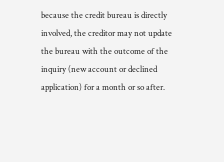because the credit bureau is directly involved, the creditor may not update the bureau with the outcome of the inquiry (new account or declined application) for a month or so after.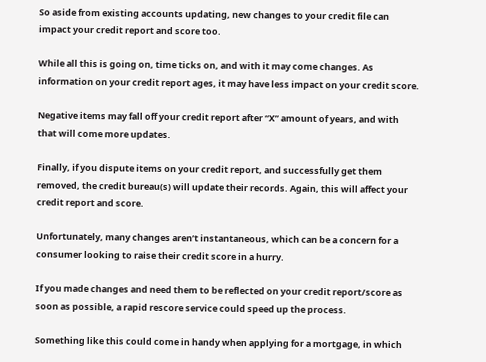So aside from existing accounts updating, new changes to your credit file can impact your credit report and score too.

While all this is going on, time ticks on, and with it may come changes. As information on your credit report ages, it may have less impact on your credit score.

Negative items may fall off your credit report after “X” amount of years, and with that will come more updates.

Finally, if you dispute items on your credit report, and successfully get them removed, the credit bureau(s) will update their records. Again, this will affect your credit report and score.

Unfortunately, many changes aren’t instantaneous, which can be a concern for a consumer looking to raise their credit score in a hurry.

If you made changes and need them to be reflected on your credit report/score as soon as possible, a rapid rescore service could speed up the process.

Something like this could come in handy when applying for a mortgage, in which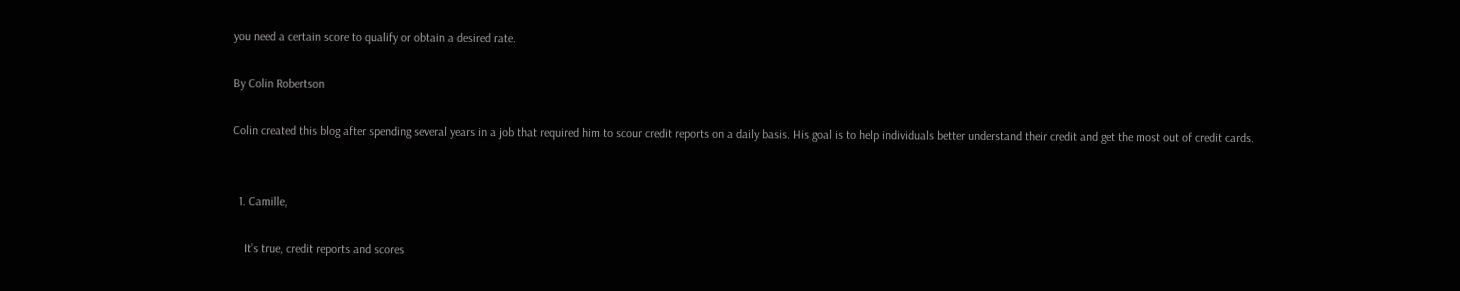you need a certain score to qualify or obtain a desired rate.

By Colin Robertson

Colin created this blog after spending several years in a job that required him to scour credit reports on a daily basis. His goal is to help individuals better understand their credit and get the most out of credit cards.


  1. Camille,

    It’s true, credit reports and scores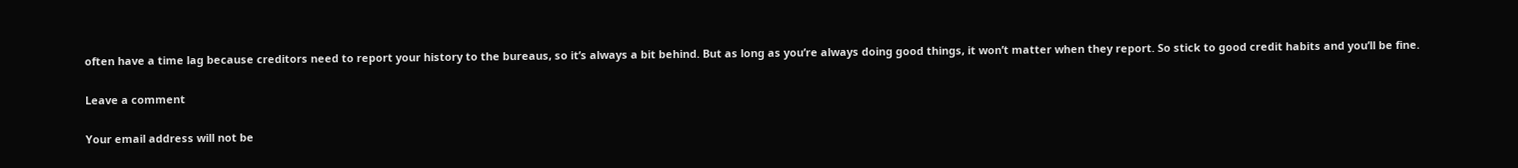often have a time lag because creditors need to report your history to the bureaus, so it’s always a bit behind. But as long as you’re always doing good things, it won’t matter when they report. So stick to good credit habits and you’ll be fine.

Leave a comment

Your email address will not be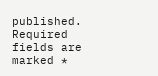published. Required fields are marked *